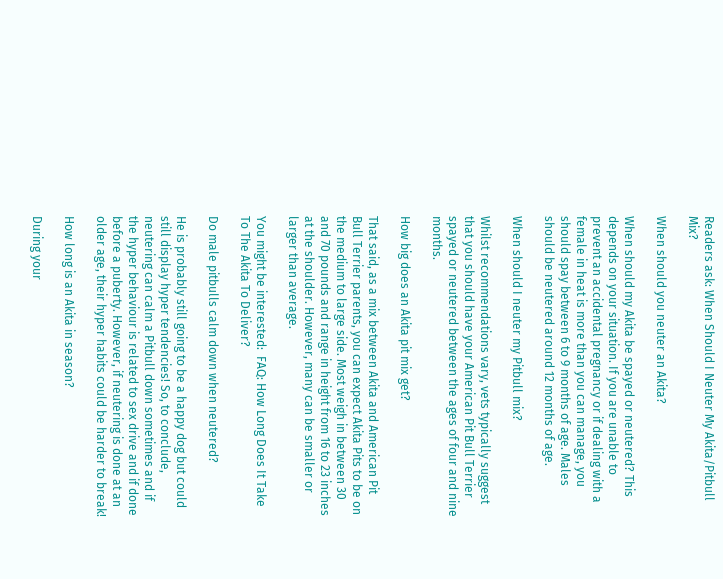Readers ask: When Should I Neuter My Akita/Pitbull Mix?

When should you neuter an Akita?

When should my Akita be spayed or neutered? This depends on your situation. If you are unable to prevent an accidental pregnancy or if dealing with a female in heat is more than you can manage, you should spay between 6 to 9 months of age. Males should be neutered around 12 months of age.

When should I neuter my Pitbull mix?

Whilst recommendations vary, vets typically suggest that you should have your American Pit Bull Terrier spayed or neutered between the ages of four and nine months.

How big does an Akita pit mix get?

That said, as a mix between Akita and American Pit Bull Terrier parents, you can expect Akita Pits to be on the medium to large side. Most weigh in between 30 and 70 pounds and range in height from 16 to 23 inches at the shoulder. However, many can be smaller or larger than average.

You might be interested:  FAQ: How Long Does It Take To The Akita To Deliver?

Do male pitbulls calm down when neutered?

He is probably still going to be a happy dog but could still display hyper tendencies! So, to conclude, neutering can calm a Pitbull down sometimes and if the hyper behaviour is related to sex drive and if done before a puberty. However, if neutering is done at an older age, their hyper habits could be harder to break!

How long is an Akita in season?

During your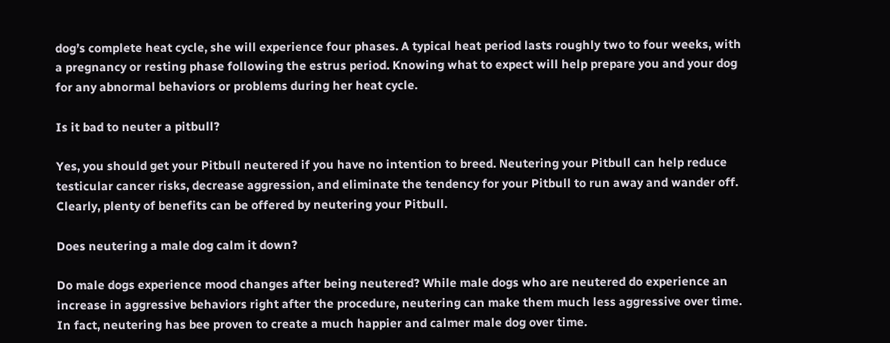dog’s complete heat cycle, she will experience four phases. A typical heat period lasts roughly two to four weeks, with a pregnancy or resting phase following the estrus period. Knowing what to expect will help prepare you and your dog for any abnormal behaviors or problems during her heat cycle.

Is it bad to neuter a pitbull?

Yes, you should get your Pitbull neutered if you have no intention to breed. Neutering your Pitbull can help reduce testicular cancer risks, decrease aggression, and eliminate the tendency for your Pitbull to run away and wander off. Clearly, plenty of benefits can be offered by neutering your Pitbull.

Does neutering a male dog calm it down?

Do male dogs experience mood changes after being neutered? While male dogs who are neutered do experience an increase in aggressive behaviors right after the procedure, neutering can make them much less aggressive over time. In fact, neutering has bee proven to create a much happier and calmer male dog over time.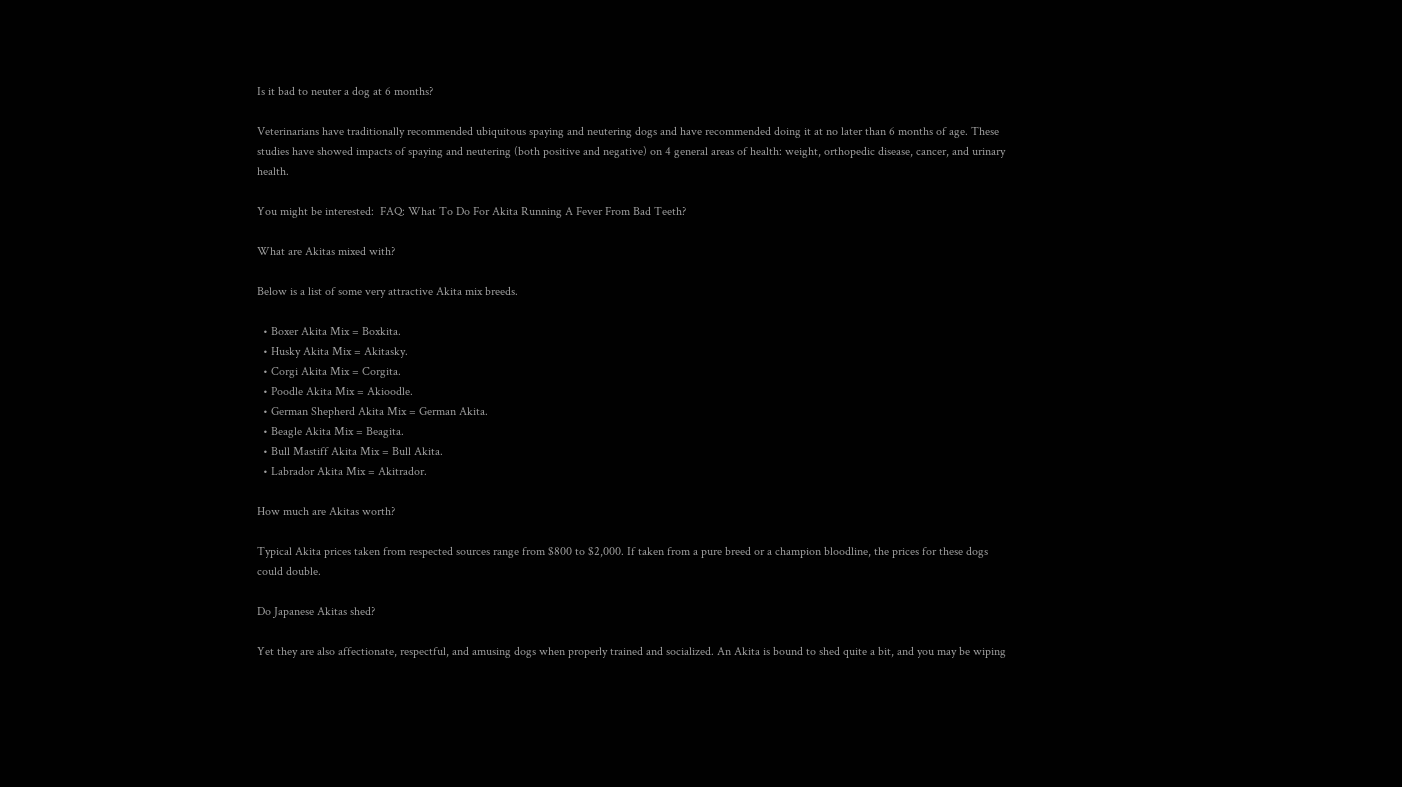Is it bad to neuter a dog at 6 months?

Veterinarians have traditionally recommended ubiquitous spaying and neutering dogs and have recommended doing it at no later than 6 months of age. These studies have showed impacts of spaying and neutering (both positive and negative) on 4 general areas of health: weight, orthopedic disease, cancer, and urinary health.

You might be interested:  FAQ: What To Do For Akita Running A Fever From Bad Teeth?

What are Akitas mixed with?

Below is a list of some very attractive Akita mix breeds.

  • Boxer Akita Mix = Boxkita.
  • Husky Akita Mix = Akitasky.
  • Corgi Akita Mix = Corgita.
  • Poodle Akita Mix = Akioodle.
  • German Shepherd Akita Mix = German Akita.
  • Beagle Akita Mix = Beagita.
  • Bull Mastiff Akita Mix = Bull Akita.
  • Labrador Akita Mix = Akitrador.

How much are Akitas worth?

Typical Akita prices taken from respected sources range from $800 to $2,000. If taken from a pure breed or a champion bloodline, the prices for these dogs could double.

Do Japanese Akitas shed?

Yet they are also affectionate, respectful, and amusing dogs when properly trained and socialized. An Akita is bound to shed quite a bit, and you may be wiping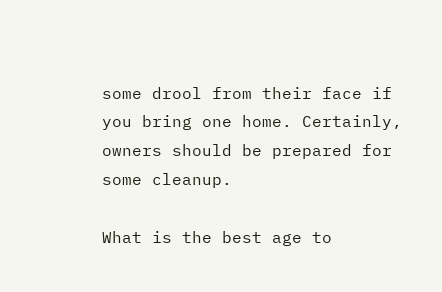some drool from their face if you bring one home. Certainly, owners should be prepared for some cleanup.

What is the best age to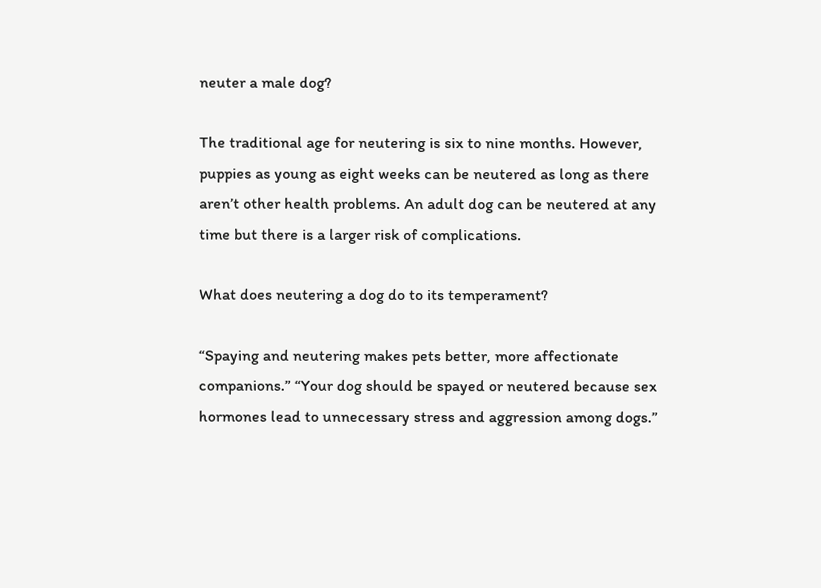neuter a male dog?

The traditional age for neutering is six to nine months. However, puppies as young as eight weeks can be neutered as long as there aren’t other health problems. An adult dog can be neutered at any time but there is a larger risk of complications.

What does neutering a dog do to its temperament?

“Spaying and neutering makes pets better, more affectionate companions.” “Your dog should be spayed or neutered because sex hormones lead to unnecessary stress and aggression among dogs.”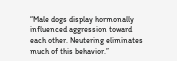“Male dogs display hormonally influenced aggression toward each other. Neutering eliminates much of this behavior.”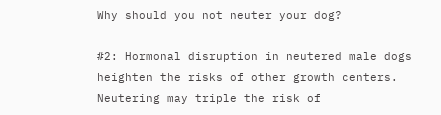Why should you not neuter your dog?

#2: Hormonal disruption in neutered male dogs heighten the risks of other growth centers. Neutering may triple the risk of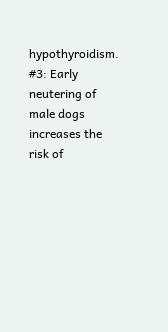hypothyroidism. #3: Early neutering of male dogs increases the risk of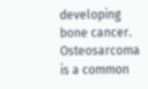developing bone cancer. Osteosarcoma is a common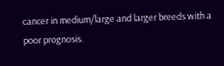cancer in medium/large and larger breeds with a poor prognosis.